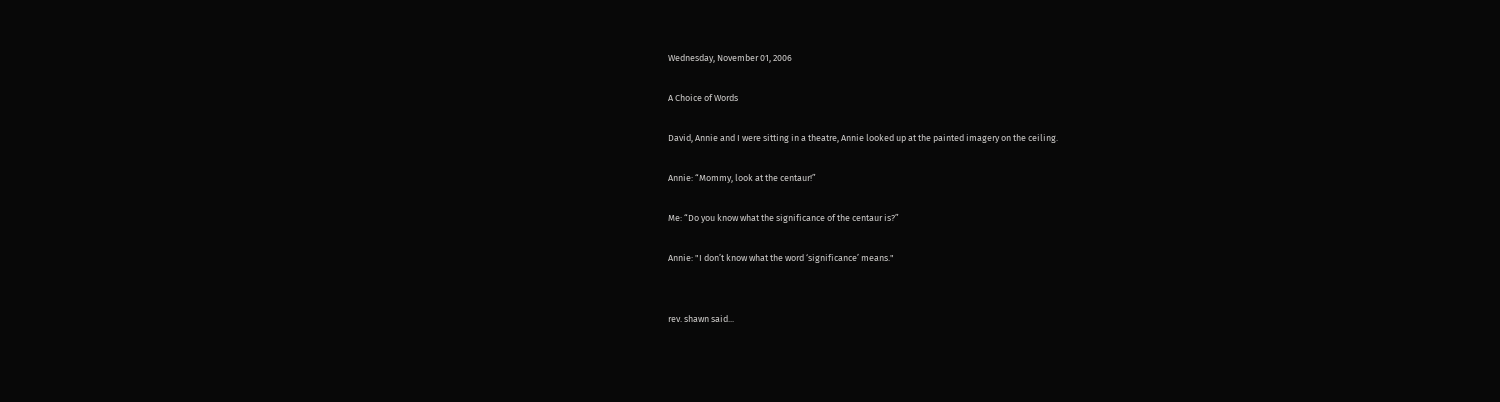Wednesday, November 01, 2006

A Choice of Words

David, Annie and I were sitting in a theatre, Annie looked up at the painted imagery on the ceiling.

Annie: “Mommy, look at the centaur!”

Me: “Do you know what the significance of the centaur is?”

Annie: "I don’t know what the word ‘significance’ means."


rev. shawn said...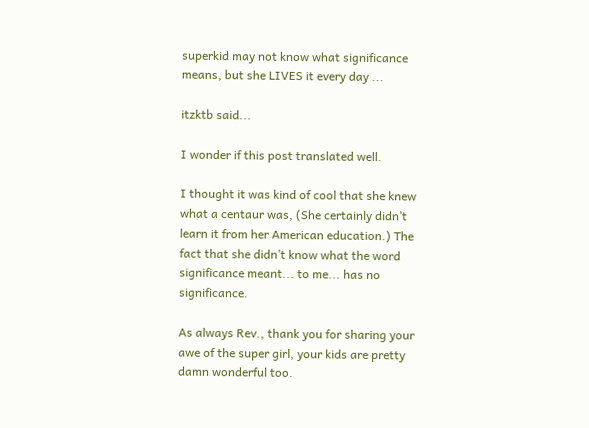superkid may not know what significance means, but she LIVES it every day ...

itzktb said...

I wonder if this post translated well.

I thought it was kind of cool that she knew what a centaur was, (She certainly didn’t learn it from her American education.) The fact that she didn’t know what the word significance meant... to me... has no significance.

As always Rev., thank you for sharing your awe of the super girl, your kids are pretty damn wonderful too.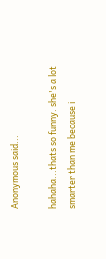Anonymous said...

hahaha...thats so funny. she's a lot smarter than me because i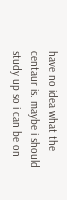have no idea what the centaur is. maybe i should study up so i can be on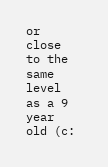or close to the same level as a 9 year old (c: